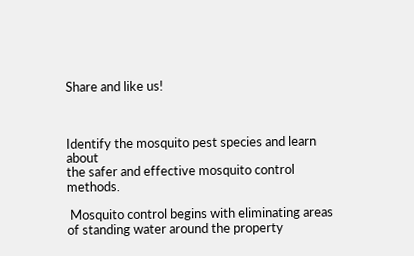Share and like us!



Identify the mosquito pest species and learn about
the safer and effective mosquito control methods.

 Mosquito control begins with eliminating areas of standing water around the property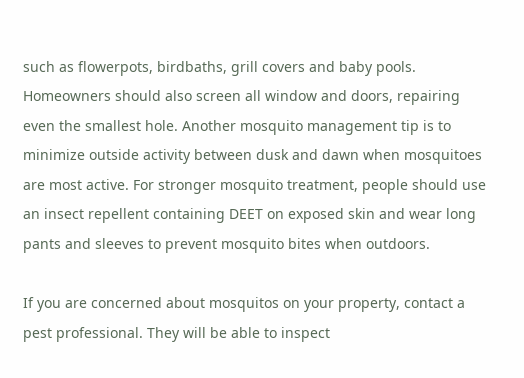such as flowerpots, birdbaths, grill covers and baby pools. Homeowners should also screen all window and doors, repairing even the smallest hole. Another mosquito management tip is to minimize outside activity between dusk and dawn when mosquitoes are most active. For stronger mosquito treatment, people should use an insect repellent containing DEET on exposed skin and wear long pants and sleeves to prevent mosquito bites when outdoors.

If you are concerned about mosquitos on your property, contact a pest professional. They will be able to inspect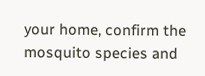your home, confirm the mosquito species and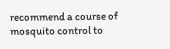recommend a course of mosquito control to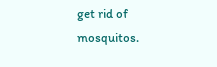get rid of mosquitos.